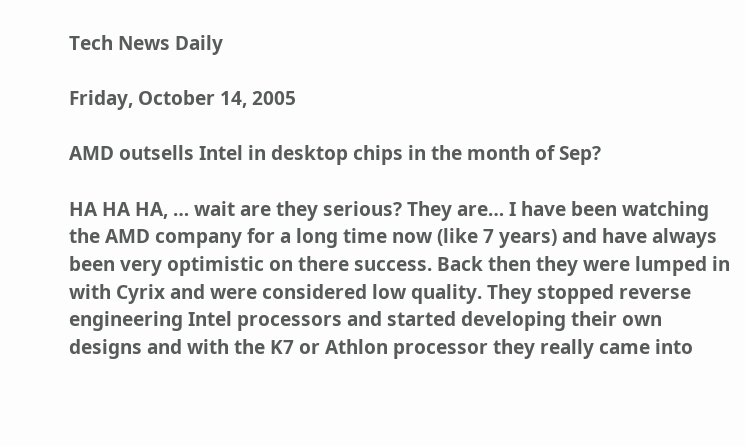Tech News Daily

Friday, October 14, 2005

AMD outsells Intel in desktop chips in the month of Sep?

HA HA HA, … wait are they serious? They are… I have been watching the AMD company for a long time now (like 7 years) and have always been very optimistic on there success. Back then they were lumped in with Cyrix and were considered low quality. They stopped reverse engineering Intel processors and started developing their own designs and with the K7 or Athlon processor they really came into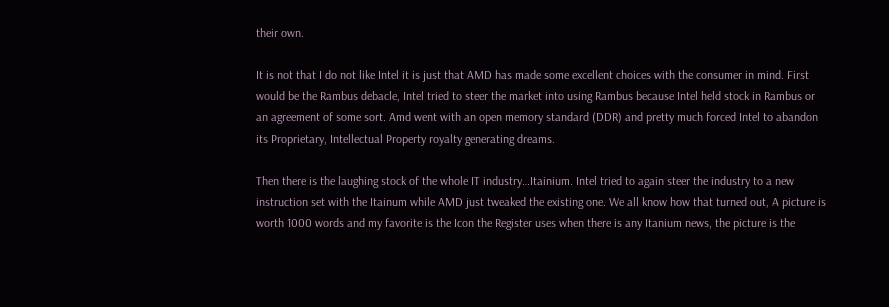their own.

It is not that I do not like Intel it is just that AMD has made some excellent choices with the consumer in mind. First would be the Rambus debacle, Intel tried to steer the market into using Rambus because Intel held stock in Rambus or an agreement of some sort. Amd went with an open memory standard (DDR) and pretty much forced Intel to abandon its Proprietary, Intellectual Property royalty generating dreams.

Then there is the laughing stock of the whole IT industry…Itainium. Intel tried to again steer the industry to a new instruction set with the Itainum while AMD just tweaked the existing one. We all know how that turned out, A picture is worth 1000 words and my favorite is the Icon the Register uses when there is any Itanium news, the picture is the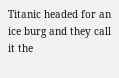Titanic headed for an ice burg and they call it the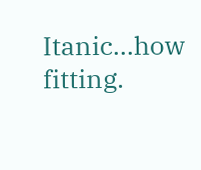Itanic…how fitting.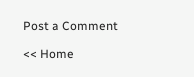Post a Comment

<< Home